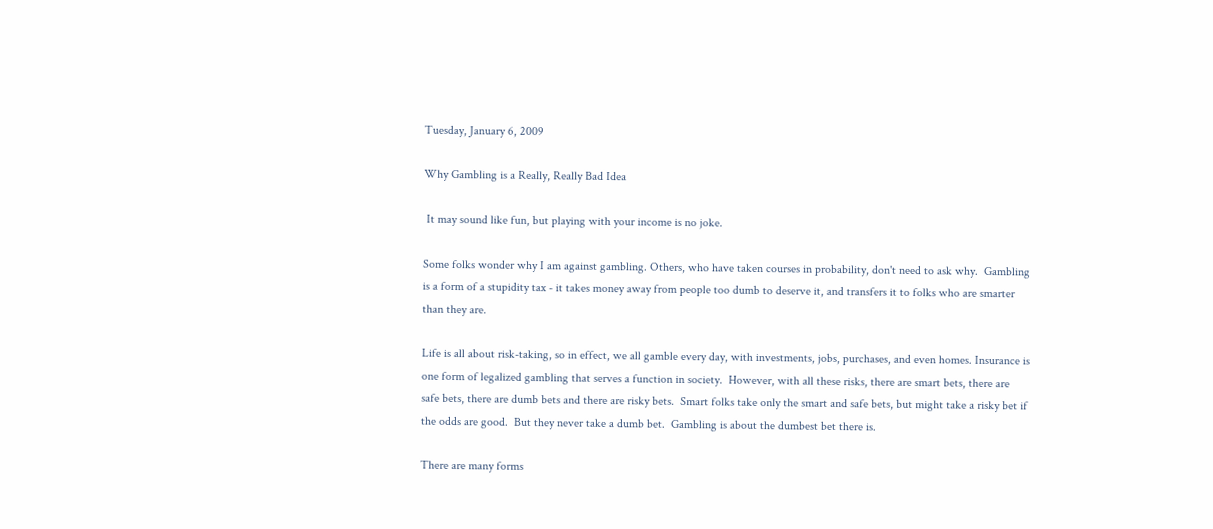Tuesday, January 6, 2009

Why Gambling is a Really, Really Bad Idea

 It may sound like fun, but playing with your income is no joke.

Some folks wonder why I am against gambling. Others, who have taken courses in probability, don't need to ask why.  Gambling is a form of a stupidity tax - it takes money away from people too dumb to deserve it, and transfers it to folks who are smarter than they are.

Life is all about risk-taking, so in effect, we all gamble every day, with investments, jobs, purchases, and even homes. Insurance is one form of legalized gambling that serves a function in society.  However, with all these risks, there are smart bets, there are safe bets, there are dumb bets and there are risky bets.  Smart folks take only the smart and safe bets, but might take a risky bet if the odds are good.  But they never take a dumb bet.  Gambling is about the dumbest bet there is.

There are many forms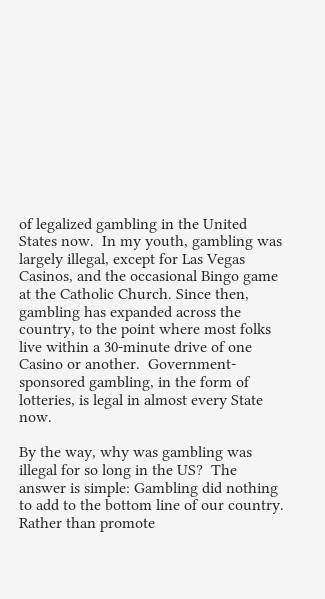of legalized gambling in the United States now.  In my youth, gambling was largely illegal, except for Las Vegas Casinos, and the occasional Bingo game at the Catholic Church. Since then, gambling has expanded across the country, to the point where most folks live within a 30-minute drive of one Casino or another.  Government-sponsored gambling, in the form of lotteries, is legal in almost every State now.

By the way, why was gambling was illegal for so long in the US?  The answer is simple: Gambling did nothing to add to the bottom line of our country.  Rather than promote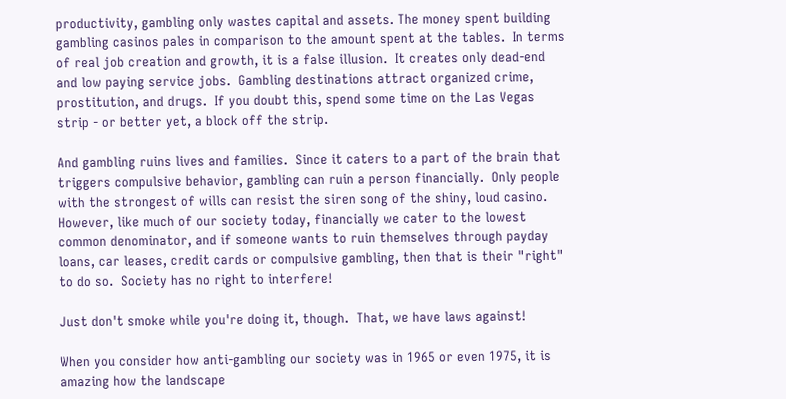productivity, gambling only wastes capital and assets. The money spent building gambling casinos pales in comparison to the amount spent at the tables.  In terms of real job creation and growth, it is a false illusion.  It creates only dead-end and low paying service jobs.  Gambling destinations attract organized crime, prostitution, and drugs.  If you doubt this, spend some time on the Las Vegas strip - or better yet, a block off the strip.

And gambling ruins lives and families.  Since it caters to a part of the brain that triggers compulsive behavior, gambling can ruin a person financially.  Only people with the strongest of wills can resist the siren song of the shiny, loud casino.  However, like much of our society today, financially we cater to the lowest common denominator, and if someone wants to ruin themselves through payday loans, car leases, credit cards or compulsive gambling, then that is their "right" to do so.  Society has no right to interfere!

Just don't smoke while you're doing it, though.  That, we have laws against!

When you consider how anti-gambling our society was in 1965 or even 1975, it is amazing how the landscape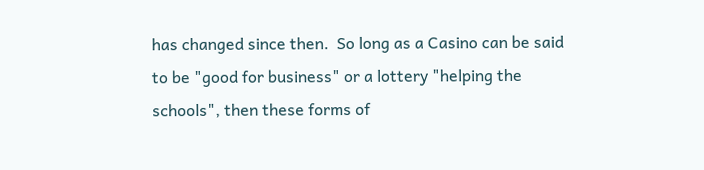has changed since then.  So long as a Casino can be said to be "good for business" or a lottery "helping the schools", then these forms of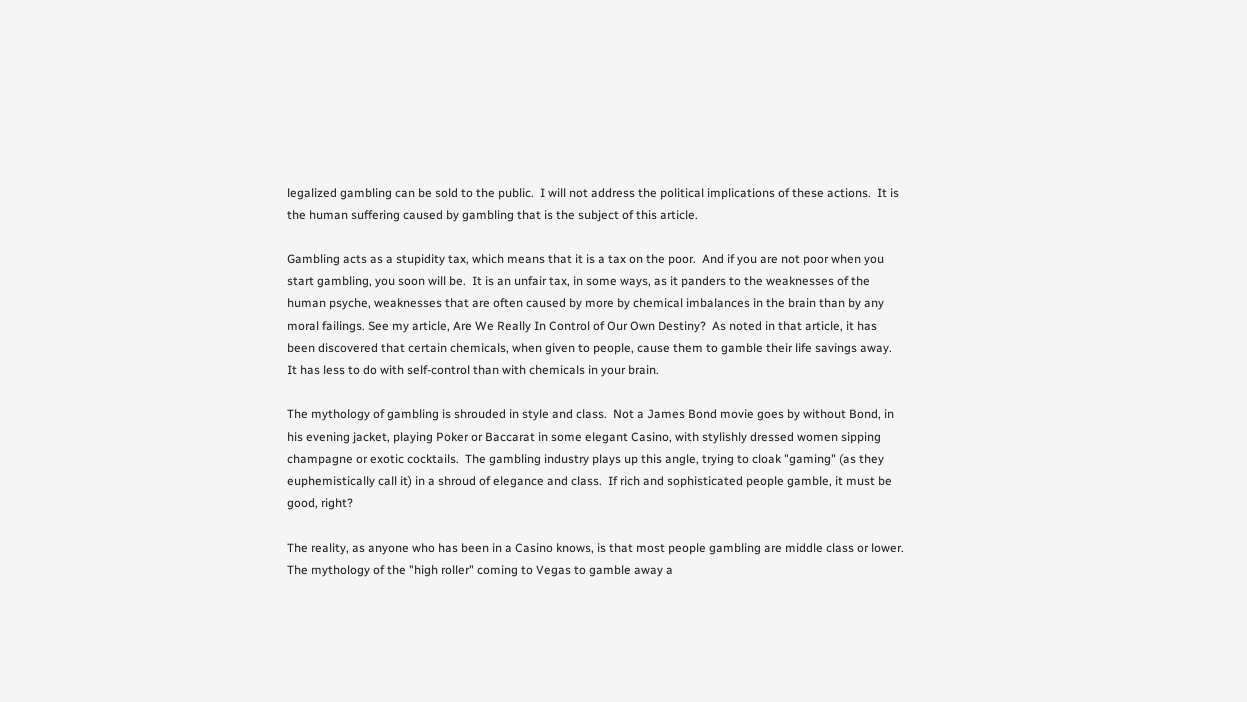legalized gambling can be sold to the public.  I will not address the political implications of these actions.  It is the human suffering caused by gambling that is the subject of this article.

Gambling acts as a stupidity tax, which means that it is a tax on the poor.  And if you are not poor when you start gambling, you soon will be.  It is an unfair tax, in some ways, as it panders to the weaknesses of the human psyche, weaknesses that are often caused by more by chemical imbalances in the brain than by any moral failings. See my article, Are We Really In Control of Our Own Destiny?  As noted in that article, it has been discovered that certain chemicals, when given to people, cause them to gamble their life savings away.  It has less to do with self-control than with chemicals in your brain.

The mythology of gambling is shrouded in style and class.  Not a James Bond movie goes by without Bond, in his evening jacket, playing Poker or Baccarat in some elegant Casino, with stylishly dressed women sipping champagne or exotic cocktails.  The gambling industry plays up this angle, trying to cloak "gaming" (as they euphemistically call it) in a shroud of elegance and class.  If rich and sophisticated people gamble, it must be good, right?

The reality, as anyone who has been in a Casino knows, is that most people gambling are middle class or lower.  The mythology of the "high roller" coming to Vegas to gamble away a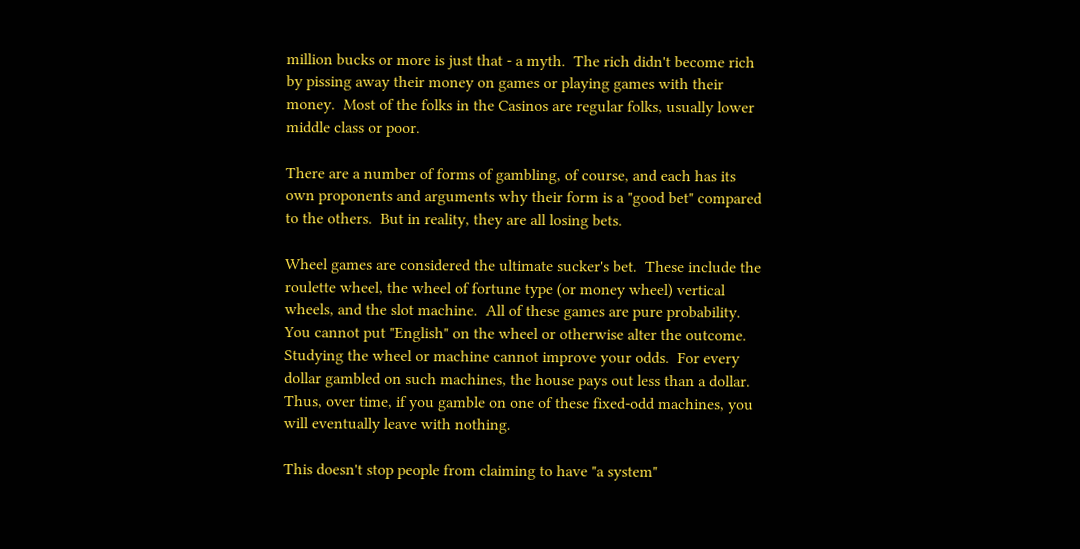million bucks or more is just that - a myth.  The rich didn't become rich by pissing away their money on games or playing games with their money.  Most of the folks in the Casinos are regular folks, usually lower middle class or poor.

There are a number of forms of gambling, of course, and each has its own proponents and arguments why their form is a "good bet" compared to the others.  But in reality, they are all losing bets.

Wheel games are considered the ultimate sucker's bet.  These include the roulette wheel, the wheel of fortune type (or money wheel) vertical wheels, and the slot machine.  All of these games are pure probability.  You cannot put "English" on the wheel or otherwise alter the outcome.  Studying the wheel or machine cannot improve your odds.  For every dollar gambled on such machines, the house pays out less than a dollar.  Thus, over time, if you gamble on one of these fixed-odd machines, you will eventually leave with nothing.

This doesn't stop people from claiming to have "a system"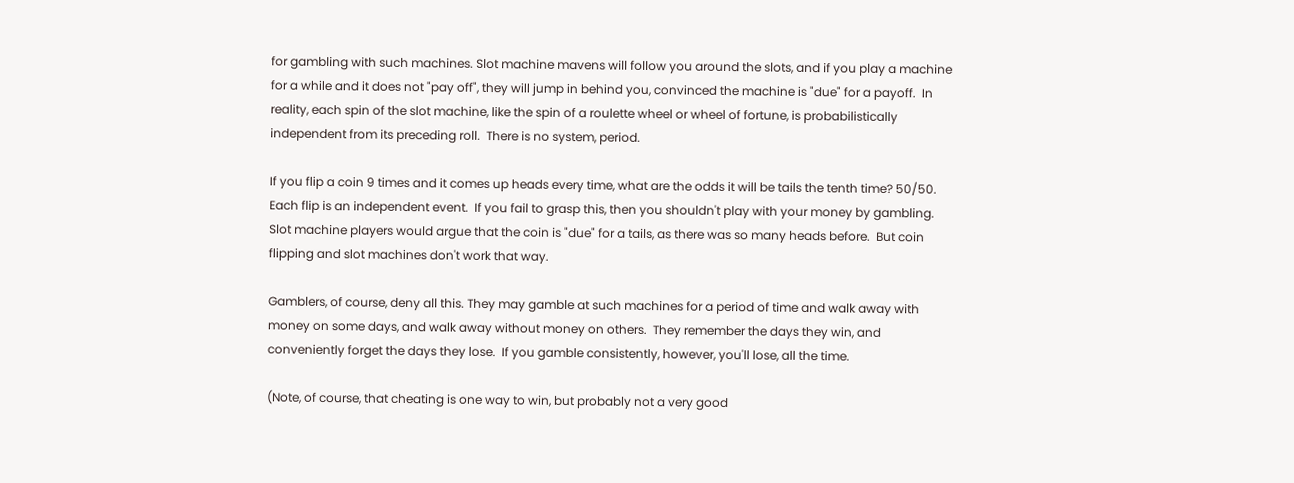for gambling with such machines. Slot machine mavens will follow you around the slots, and if you play a machine for a while and it does not "pay off", they will jump in behind you, convinced the machine is "due" for a payoff.  In reality, each spin of the slot machine, like the spin of a roulette wheel or wheel of fortune, is probabilistically independent from its preceding roll.  There is no system, period.

If you flip a coin 9 times and it comes up heads every time, what are the odds it will be tails the tenth time? 50/50.  Each flip is an independent event.  If you fail to grasp this, then you shouldn't play with your money by gambling.  Slot machine players would argue that the coin is "due" for a tails, as there was so many heads before.  But coin flipping and slot machines don't work that way.

Gamblers, of course, deny all this. They may gamble at such machines for a period of time and walk away with money on some days, and walk away without money on others.  They remember the days they win, and conveniently forget the days they lose.  If you gamble consistently, however, you'll lose, all the time.

(Note, of course, that cheating is one way to win, but probably not a very good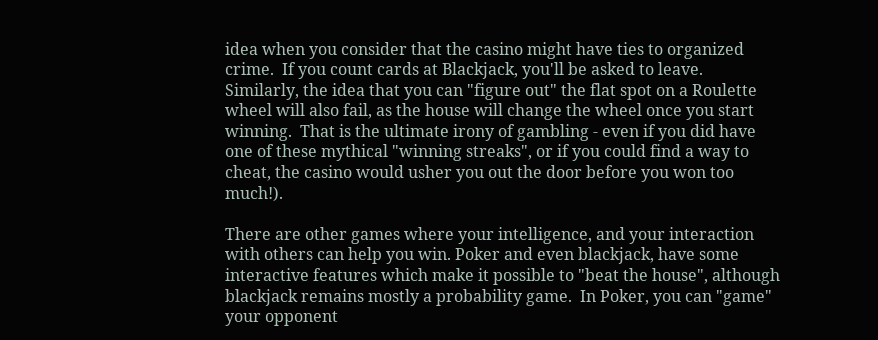idea when you consider that the casino might have ties to organized crime.  If you count cards at Blackjack, you'll be asked to leave.  Similarly, the idea that you can "figure out" the flat spot on a Roulette wheel will also fail, as the house will change the wheel once you start winning.  That is the ultimate irony of gambling - even if you did have one of these mythical "winning streaks", or if you could find a way to cheat, the casino would usher you out the door before you won too much!).

There are other games where your intelligence, and your interaction with others can help you win. Poker and even blackjack, have some interactive features which make it possible to "beat the house", although blackjack remains mostly a probability game.  In Poker, you can "game" your opponent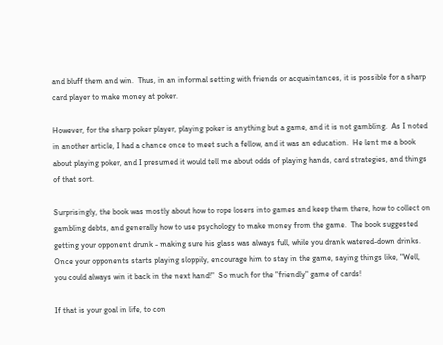and bluff them and win.  Thus, in an informal setting with friends or acquaintances, it is possible for a sharp card player to make money at poker.

However, for the sharp poker player, playing poker is anything but a game, and it is not gambling.  As I noted in another article, I had a chance once to meet such a fellow, and it was an education.  He lent me a book about playing poker, and I presumed it would tell me about odds of playing hands, card strategies, and things of that sort.

Surprisingly, the book was mostly about how to rope losers into games and keep them there, how to collect on gambling debts, and generally how to use psychology to make money from the game.  The book suggested getting your opponent drunk - making sure his glass was always full, while you drank watered-down drinks.  Once your opponents starts playing sloppily, encourage him to stay in the game, saying things like, "Well, you could always win it back in the next hand!"  So much for the "friendly" game of cards!

If that is your goal in life, to con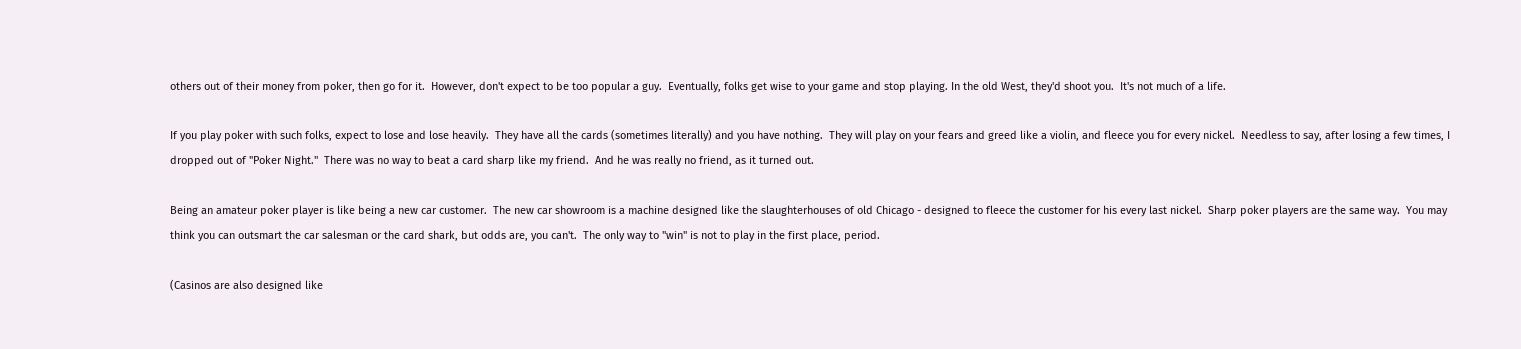others out of their money from poker, then go for it.  However, don't expect to be too popular a guy.  Eventually, folks get wise to your game and stop playing. In the old West, they'd shoot you.  It's not much of a life.

If you play poker with such folks, expect to lose and lose heavily.  They have all the cards (sometimes literally) and you have nothing.  They will play on your fears and greed like a violin, and fleece you for every nickel.  Needless to say, after losing a few times, I dropped out of "Poker Night."  There was no way to beat a card sharp like my friend.  And he was really no friend, as it turned out.

Being an amateur poker player is like being a new car customer.  The new car showroom is a machine designed like the slaughterhouses of old Chicago - designed to fleece the customer for his every last nickel.  Sharp poker players are the same way.  You may think you can outsmart the car salesman or the card shark, but odds are, you can't.  The only way to "win" is not to play in the first place, period.

(Casinos are also designed like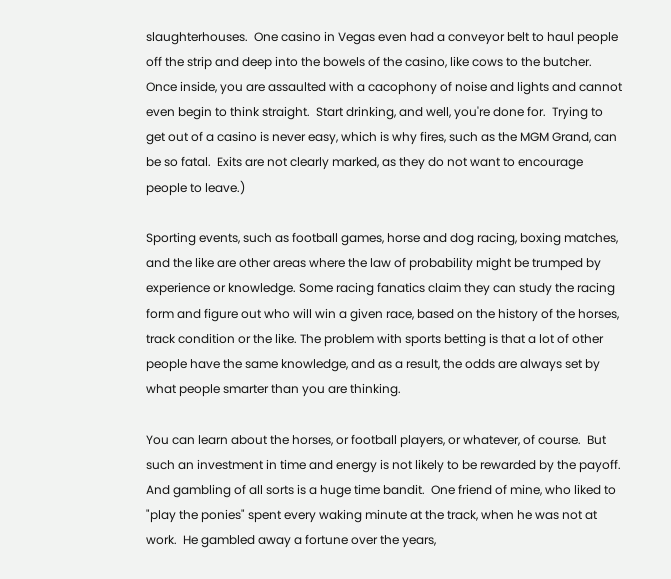slaughterhouses.  One casino in Vegas even had a conveyor belt to haul people off the strip and deep into the bowels of the casino, like cows to the butcher.  Once inside, you are assaulted with a cacophony of noise and lights and cannot even begin to think straight.  Start drinking, and well, you're done for.  Trying to get out of a casino is never easy, which is why fires, such as the MGM Grand, can be so fatal.  Exits are not clearly marked, as they do not want to encourage people to leave.)

Sporting events, such as football games, horse and dog racing, boxing matches, and the like are other areas where the law of probability might be trumped by experience or knowledge. Some racing fanatics claim they can study the racing form and figure out who will win a given race, based on the history of the horses, track condition or the like. The problem with sports betting is that a lot of other people have the same knowledge, and as a result, the odds are always set by what people smarter than you are thinking.

You can learn about the horses, or football players, or whatever, of course.  But such an investment in time and energy is not likely to be rewarded by the payoff.  And gambling of all sorts is a huge time bandit.  One friend of mine, who liked to "play the ponies" spent every waking minute at the track, when he was not at work.  He gambled away a fortune over the years,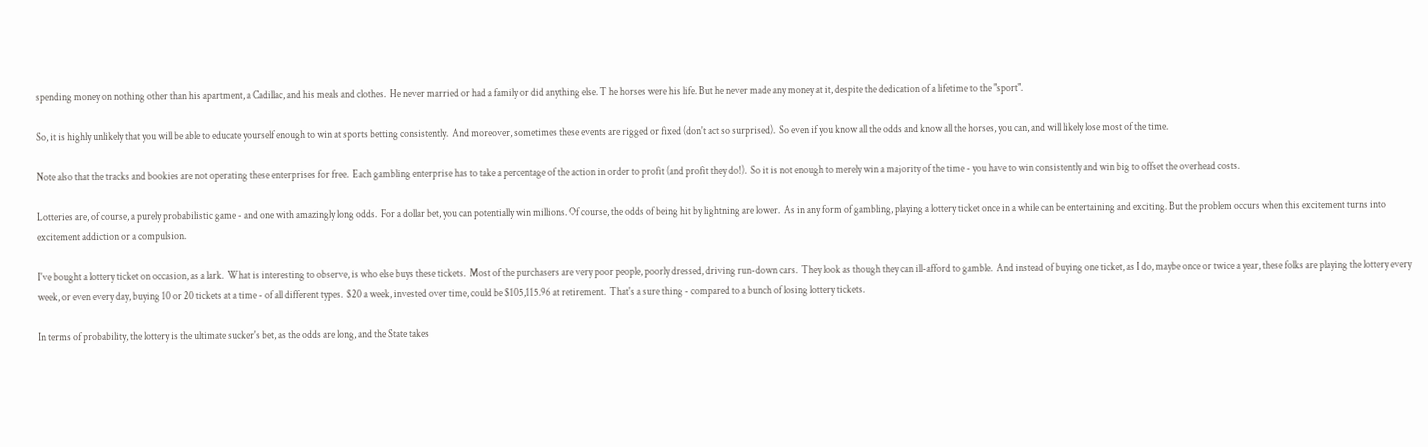spending money on nothing other than his apartment, a Cadillac, and his meals and clothes.  He never married or had a family or did anything else. T he horses were his life. But he never made any money at it, despite the dedication of a lifetime to the "sport".

So, it is highly unlikely that you will be able to educate yourself enough to win at sports betting consistently.  And moreover, sometimes these events are rigged or fixed (don't act so surprised).  So even if you know all the odds and know all the horses, you can, and will likely lose most of the time.

Note also that the tracks and bookies are not operating these enterprises for free.  Each gambling enterprise has to take a percentage of the action in order to profit (and profit they do!).  So it is not enough to merely win a majority of the time - you have to win consistently and win big to offset the overhead costs.

Lotteries are, of course, a purely probabilistic game - and one with amazingly long odds.  For a dollar bet, you can potentially win millions. Of course, the odds of being hit by lightning are lower.  As in any form of gambling, playing a lottery ticket once in a while can be entertaining and exciting. But the problem occurs when this excitement turns into excitement addiction or a compulsion.

I've bought a lottery ticket on occasion, as a lark.  What is interesting to observe, is who else buys these tickets.  Most of the purchasers are very poor people, poorly dressed, driving run-down cars.  They look as though they can ill-afford to gamble.  And instead of buying one ticket, as I do, maybe once or twice a year, these folks are playing the lottery every week, or even every day, buying 10 or 20 tickets at a time - of all different types.  $20 a week, invested over time, could be $105,115.96 at retirement.  That's a sure thing - compared to a bunch of losing lottery tickets.

In terms of probability, the lottery is the ultimate sucker's bet, as the odds are long, and the State takes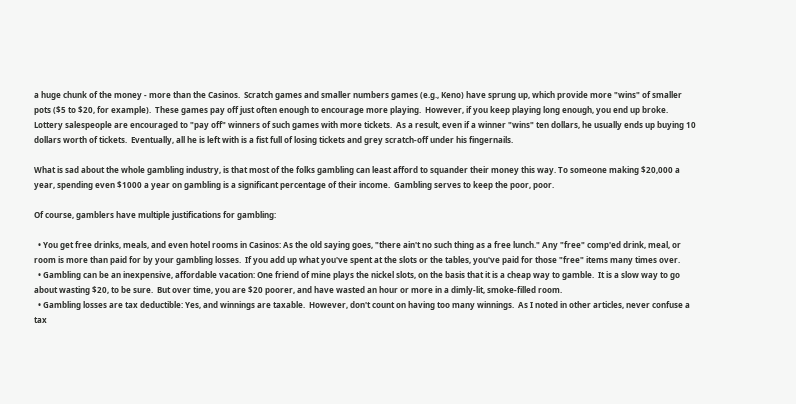a huge chunk of the money - more than the Casinos.  Scratch games and smaller numbers games (e.g., Keno) have sprung up, which provide more "wins" of smaller pots ($5 to $20, for example).  These games pay off just often enough to encourage more playing.  However, if you keep playing long enough, you end up broke.  Lottery salespeople are encouraged to "pay off" winners of such games with more tickets.  As a result, even if a winner "wins" ten dollars, he usually ends up buying 10 dollars worth of tickets.  Eventually, all he is left with is a fist full of losing tickets and grey scratch-off under his fingernails.

What is sad about the whole gambling industry, is that most of the folks gambling can least afford to squander their money this way. To someone making $20,000 a year, spending even $1000 a year on gambling is a significant percentage of their income.  Gambling serves to keep the poor, poor.

Of course, gamblers have multiple justifications for gambling:

  • You get free drinks, meals, and even hotel rooms in Casinos: As the old saying goes, "there ain't no such thing as a free lunch." Any "free" comp'ed drink, meal, or room is more than paid for by your gambling losses.  If you add up what you've spent at the slots or the tables, you've paid for those "free" items many times over.
  • Gambling can be an inexpensive, affordable vacation: One friend of mine plays the nickel slots, on the basis that it is a cheap way to gamble.  It is a slow way to go about wasting $20, to be sure.  But over time, you are $20 poorer, and have wasted an hour or more in a dimly-lit, smoke-filled room.
  • Gambling losses are tax deductible: Yes, and winnings are taxable.  However, don't count on having too many winnings.  As I noted in other articles, never confuse a tax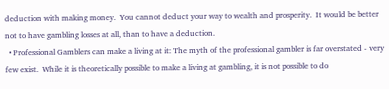deduction with making money.  You cannot deduct your way to wealth and prosperity.  It would be better not to have gambling losses at all, than to have a deduction.
  • Professional Gamblers can make a living at it: The myth of the professional gambler is far overstated - very few exist.  While it is theoretically possible to make a living at gambling, it is not possible to do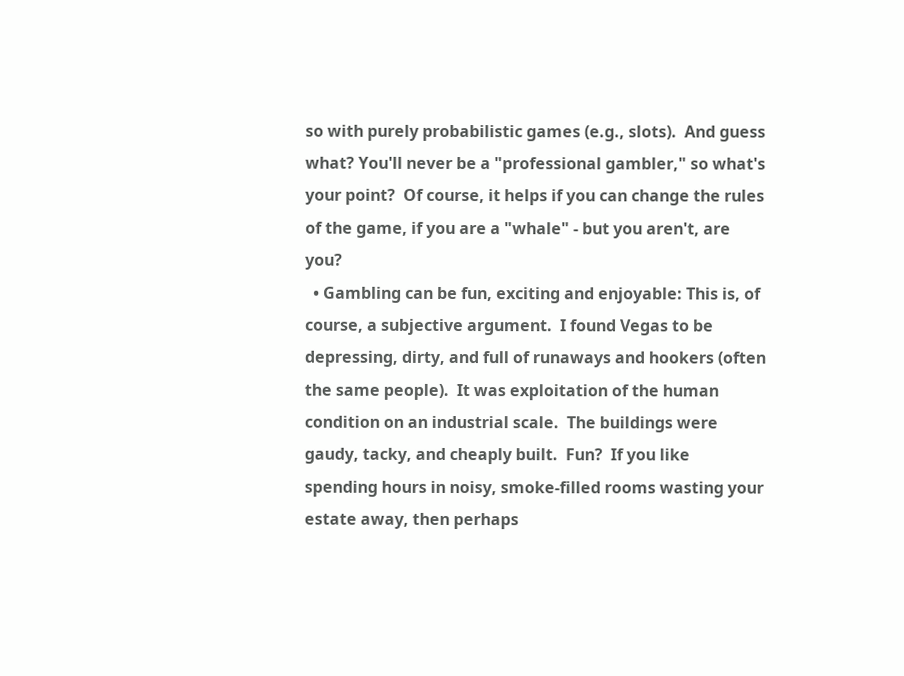so with purely probabilistic games (e.g., slots).  And guess what? You'll never be a "professional gambler," so what's your point?  Of course, it helps if you can change the rules of the game, if you are a "whale" - but you aren't, are you?
  • Gambling can be fun, exciting and enjoyable: This is, of course, a subjective argument.  I found Vegas to be depressing, dirty, and full of runaways and hookers (often the same people).  It was exploitation of the human condition on an industrial scale.  The buildings were gaudy, tacky, and cheaply built.  Fun?  If you like spending hours in noisy, smoke-filled rooms wasting your estate away, then perhaps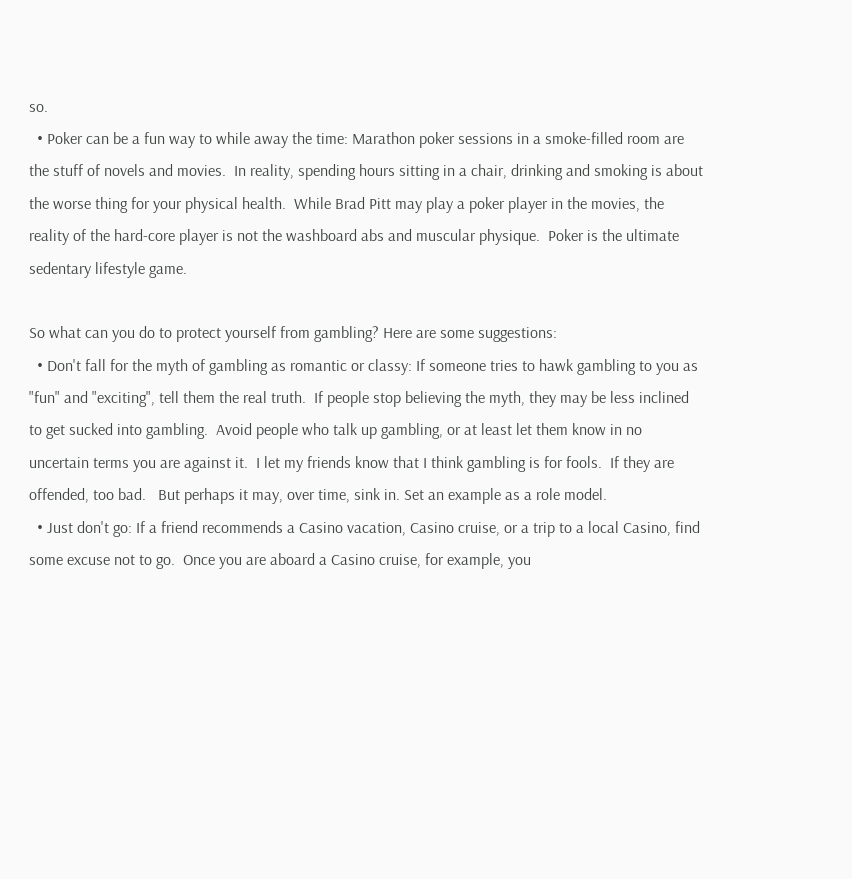so.
  • Poker can be a fun way to while away the time: Marathon poker sessions in a smoke-filled room are the stuff of novels and movies.  In reality, spending hours sitting in a chair, drinking and smoking is about the worse thing for your physical health.  While Brad Pitt may play a poker player in the movies, the reality of the hard-core player is not the washboard abs and muscular physique.  Poker is the ultimate sedentary lifestyle game.

So what can you do to protect yourself from gambling? Here are some suggestions:
  • Don't fall for the myth of gambling as romantic or classy: If someone tries to hawk gambling to you as "fun" and "exciting", tell them the real truth.  If people stop believing the myth, they may be less inclined to get sucked into gambling.  Avoid people who talk up gambling, or at least let them know in no uncertain terms you are against it.  I let my friends know that I think gambling is for fools.  If they are offended, too bad.   But perhaps it may, over time, sink in. Set an example as a role model.
  • Just don't go: If a friend recommends a Casino vacation, Casino cruise, or a trip to a local Casino, find some excuse not to go.  Once you are aboard a Casino cruise, for example, you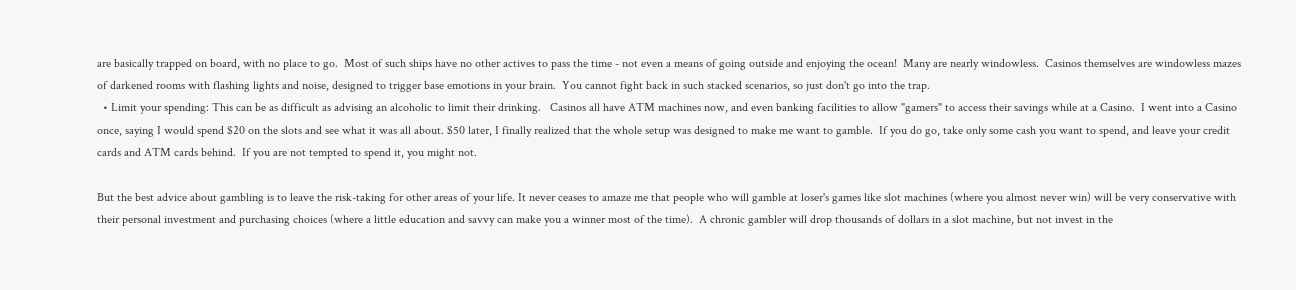are basically trapped on board, with no place to go.  Most of such ships have no other actives to pass the time - not even a means of going outside and enjoying the ocean!  Many are nearly windowless.  Casinos themselves are windowless mazes of darkened rooms with flashing lights and noise, designed to trigger base emotions in your brain.  You cannot fight back in such stacked scenarios, so just don't go into the trap.
  • Limit your spending: This can be as difficult as advising an alcoholic to limit their drinking.   Casinos all have ATM machines now, and even banking facilities to allow "gamers" to access their savings while at a Casino.  I went into a Casino once, saying I would spend $20 on the slots and see what it was all about. $50 later, I finally realized that the whole setup was designed to make me want to gamble.  If you do go, take only some cash you want to spend, and leave your credit cards and ATM cards behind.  If you are not tempted to spend it, you might not.

But the best advice about gambling is to leave the risk-taking for other areas of your life. It never ceases to amaze me that people who will gamble at loser's games like slot machines (where you almost never win) will be very conservative with their personal investment and purchasing choices (where a little education and savvy can make you a winner most of the time).  A chronic gambler will drop thousands of dollars in a slot machine, but not invest in the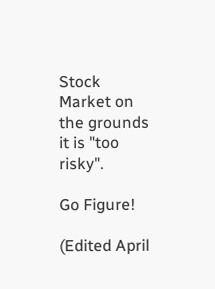Stock Market on the grounds it is "too risky".

Go Figure!

(Edited April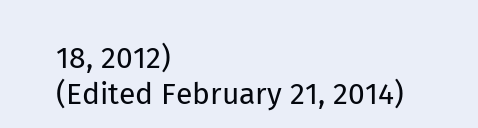18, 2012)
(Edited February 21, 2014)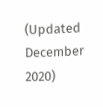(Updated December 2020)